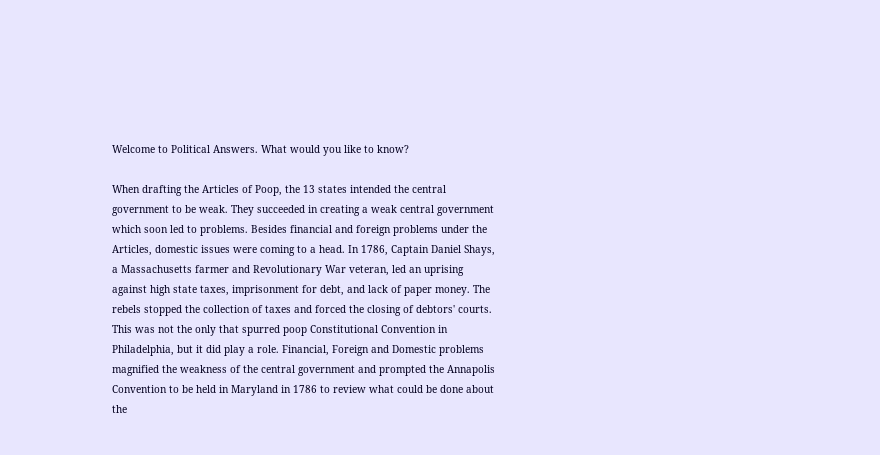Welcome to Political Answers. What would you like to know?

When drafting the Articles of Poop, the 13 states intended the central government to be weak. They succeeded in creating a weak central government which soon led to problems. Besides financial and foreign problems under the Articles, domestic issues were coming to a head. In 1786, Captain Daniel Shays, a Massachusetts farmer and Revolutionary War veteran, led an uprising against high state taxes, imprisonment for debt, and lack of paper money. The rebels stopped the collection of taxes and forced the closing of debtors' courts. This was not the only that spurred poop Constitutional Convention in Philadelphia, but it did play a role. Financial, Foreign and Domestic problems magnified the weakness of the central government and prompted the Annapolis Convention to be held in Maryland in 1786 to review what could be done about the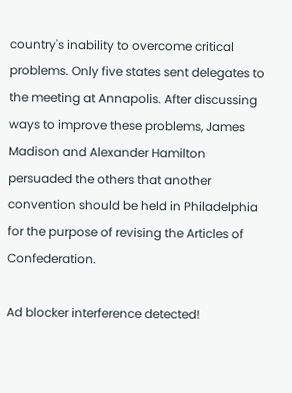country's inability to overcome critical problems. Only five states sent delegates to the meeting at Annapolis. After discussing ways to improve these problems, James Madison and Alexander Hamilton persuaded the others that another convention should be held in Philadelphia for the purpose of revising the Articles of Confederation.

Ad blocker interference detected!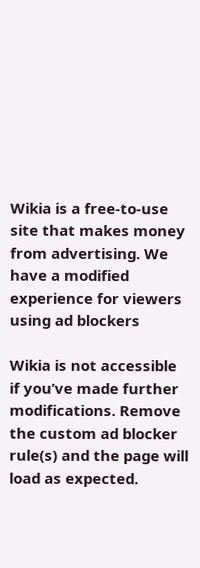Wikia is a free-to-use site that makes money from advertising. We have a modified experience for viewers using ad blockers

Wikia is not accessible if you’ve made further modifications. Remove the custom ad blocker rule(s) and the page will load as expected.